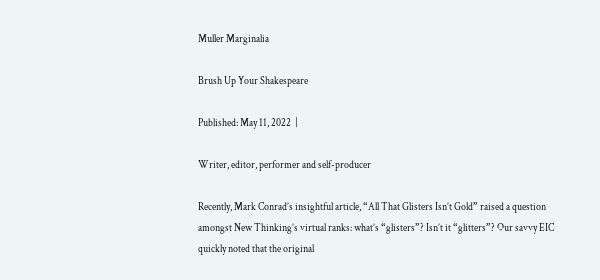Muller Marginalia

Brush Up Your Shakespeare

Published: May 11, 2022  |

Writer, editor, performer and self-producer

Recently, Mark Conrad’s insightful article, “All That Glisters Isn’t Gold” raised a question amongst New Thinking’s virtual ranks: what’s “glisters”? Isn’t it “glitters”? Our savvy EIC quickly noted that the original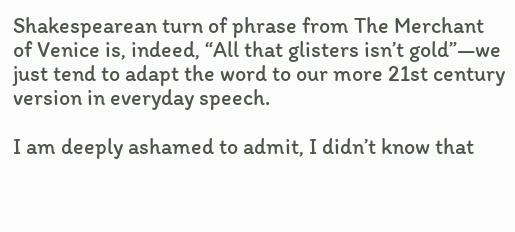Shakespearean turn of phrase from The Merchant of Venice is, indeed, “All that glisters isn’t gold”—we just tend to adapt the word to our more 21st century version in everyday speech.

I am deeply ashamed to admit, I didn’t know that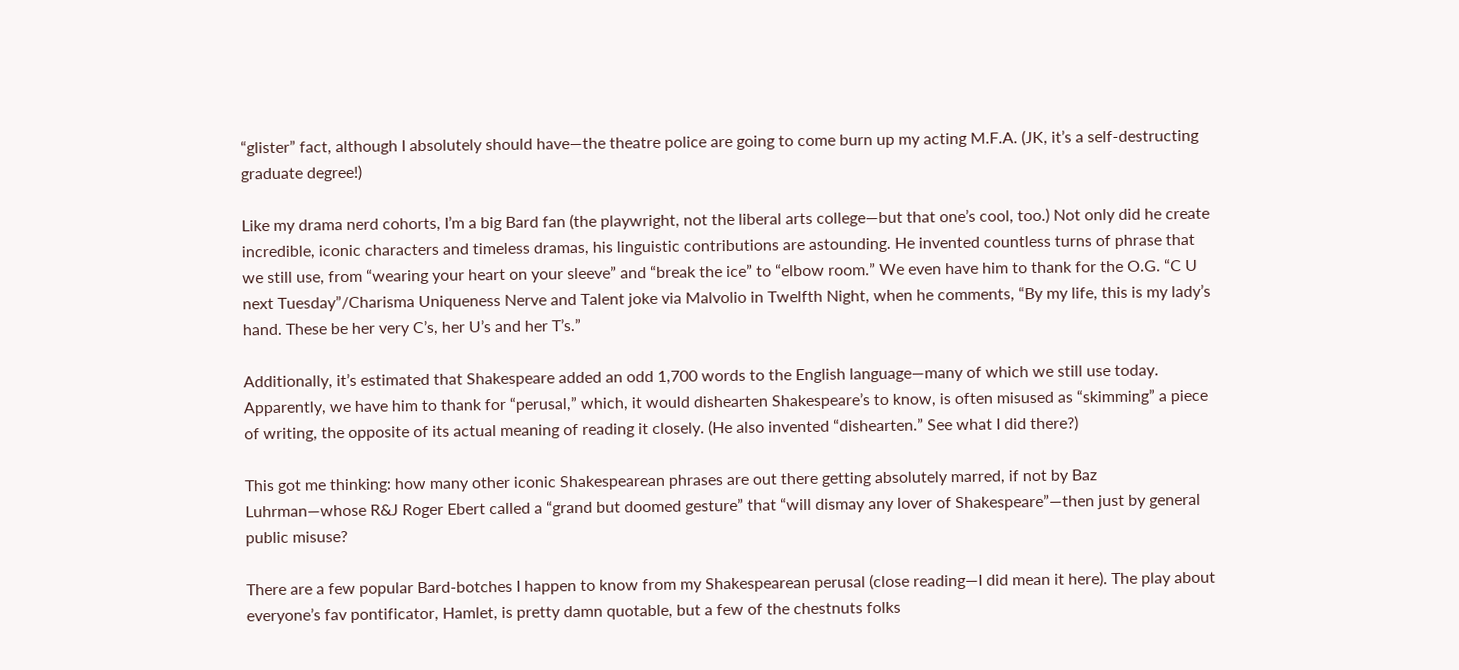“glister” fact, although I absolutely should have—the theatre police are going to come burn up my acting M.F.A. (JK, it’s a self-destructing graduate degree!)

Like my drama nerd cohorts, I’m a big Bard fan (the playwright, not the liberal arts college—but that one’s cool, too.) Not only did he create incredible, iconic characters and timeless dramas, his linguistic contributions are astounding. He invented countless turns of phrase that we still use, from “wearing your heart on your sleeve” and “break the ice” to “elbow room.” We even have him to thank for the O.G. “C U next Tuesday”/Charisma Uniqueness Nerve and Talent joke via Malvolio in Twelfth Night, when he comments, “By my life, this is my lady’s hand. These be her very C’s, her U’s and her T’s.”

Additionally, it’s estimated that Shakespeare added an odd 1,700 words to the English language—many of which we still use today. Apparently, we have him to thank for “perusal,” which, it would dishearten Shakespeare’s to know, is often misused as “skimming” a piece of writing, the opposite of its actual meaning of reading it closely. (He also invented “dishearten.” See what I did there?)

This got me thinking: how many other iconic Shakespearean phrases are out there getting absolutely marred, if not by Baz Luhrman—whose R&J Roger Ebert called a “grand but doomed gesture” that “will dismay any lover of Shakespeare”—then just by general public misuse?

There are a few popular Bard-botches I happen to know from my Shakespearean perusal (close reading—I did mean it here). The play about everyone’s fav pontificator, Hamlet, is pretty damn quotable, but a few of the chestnuts folks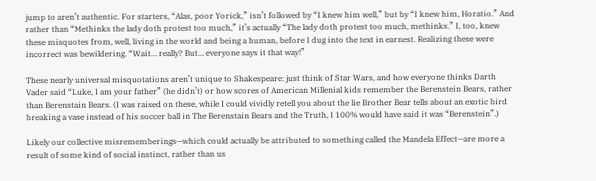jump to aren’t authentic. For starters, “Alas, poor Yorick,” isn’t followed by “I knew him well,” but by “I knew him, Horatio.” And rather than “Methinks the lady doth protest too much,” it’s actually “The lady doth protest too much, methinks.” I, too, knew these misquotes from, well, living in the world and being a human, before I dug into the text in earnest. Realizing these were incorrect was bewildering. “Wait… really? But… everyone says it that way!”

These nearly universal misquotations aren’t unique to Shakespeare: just think of Star Wars, and how everyone thinks Darth Vader said “Luke, I am your father” (he didn’t) or how scores of American Millenial kids remember the Berenstein Bears, rather than Berenstain Bears. (I was raised on these, while I could vividly retell you about the lie Brother Bear tells about an exotic bird breaking a vase instead of his soccer ball in The Berenstain Bears and the Truth, I 100% would have said it was “Berenstein”.)

Likely our collective misrememberings—which could actually be attributed to something called the Mandela Effect—are more a result of some kind of social instinct, rather than us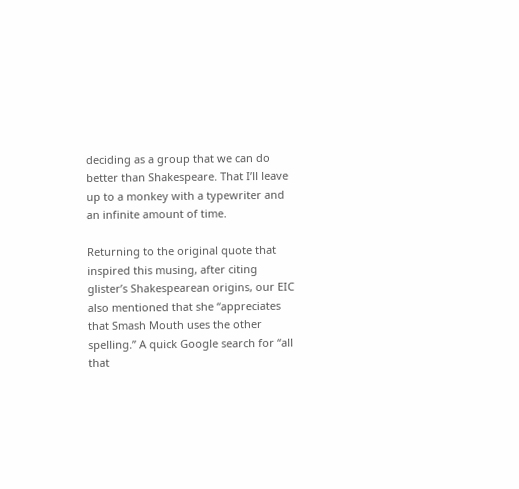deciding as a group that we can do better than Shakespeare. That I’ll leave up to a monkey with a typewriter and an infinite amount of time.

Returning to the original quote that inspired this musing, after citing glister’s Shakespearean origins, our EIC also mentioned that she “appreciates that Smash Mouth uses the other spelling.” A quick Google search for “all that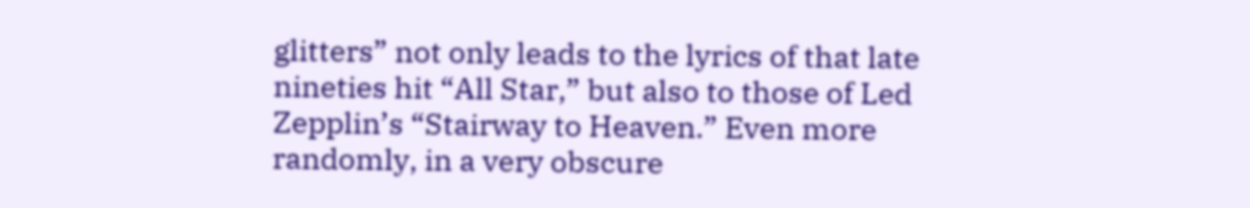glitters” not only leads to the lyrics of that late nineties hit “All Star,” but also to those of Led Zepplin’s “Stairway to Heaven.” Even more randomly, in a very obscure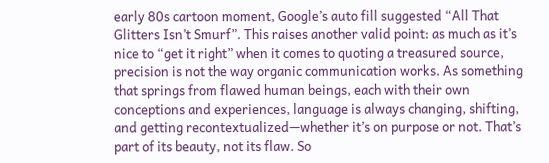early 80s cartoon moment, Google’s auto fill suggested “All That Glitters Isn’t Smurf”. This raises another valid point: as much as it’s nice to “get it right” when it comes to quoting a treasured source, precision is not the way organic communication works. As something that springs from flawed human beings, each with their own conceptions and experiences, language is always changing, shifting, and getting recontextualized—whether it’s on purpose or not. That’s part of its beauty, not its flaw. So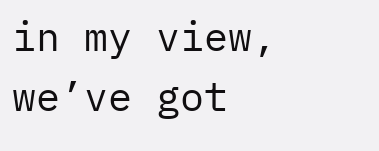in my view, we’ve got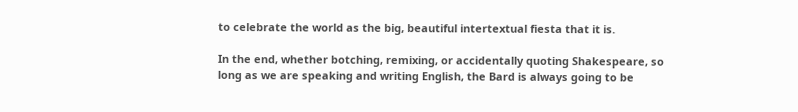to celebrate the world as the big, beautiful intertextual fiesta that it is.

In the end, whether botching, remixing, or accidentally quoting Shakespeare, so long as we are speaking and writing English, the Bard is always going to be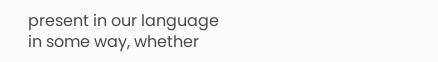present in our language in some way, whether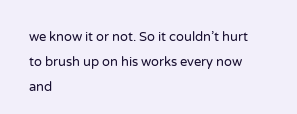we know it or not. So it couldn’t hurt to brush up on his works every now and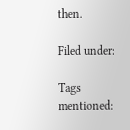then.

Filed under:

Tags mentioned: